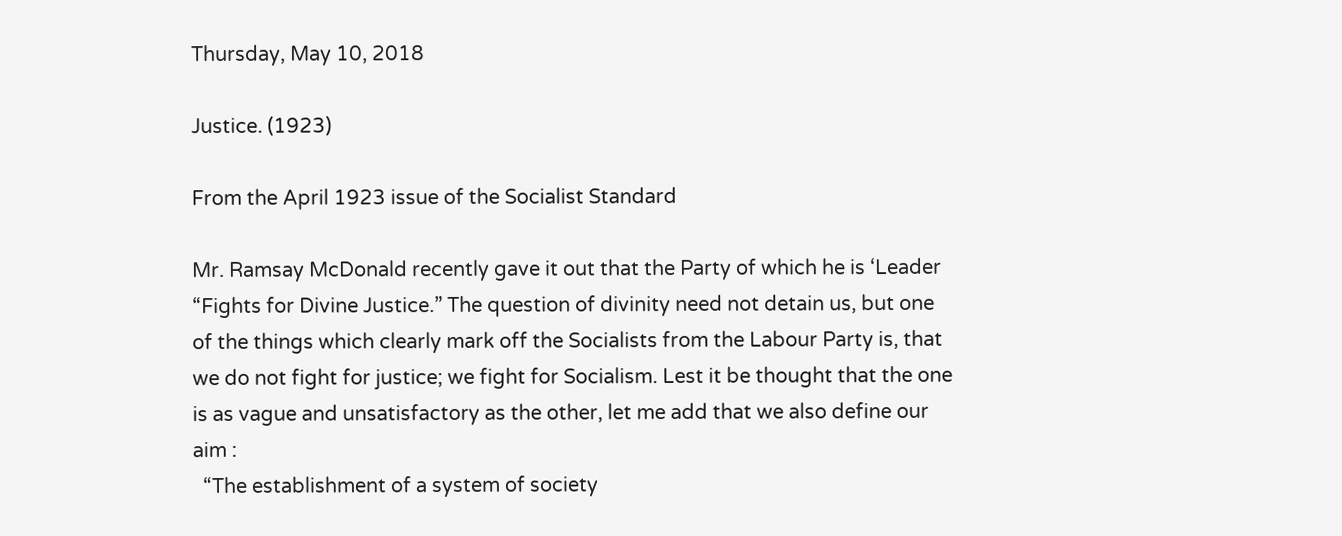Thursday, May 10, 2018

Justice. (1923)

From the April 1923 issue of the Socialist Standard

Mr. Ramsay McDonald recently gave it out that the Party of which he is ‘Leader “Fights for Divine Justice.” The question of divinity need not detain us, but one of the things which clearly mark off the Socialists from the Labour Party is, that we do not fight for justice; we fight for Socialism. Lest it be thought that the one is as vague and unsatisfactory as the other, let me add that we also define our aim :
  “The establishment of a system of society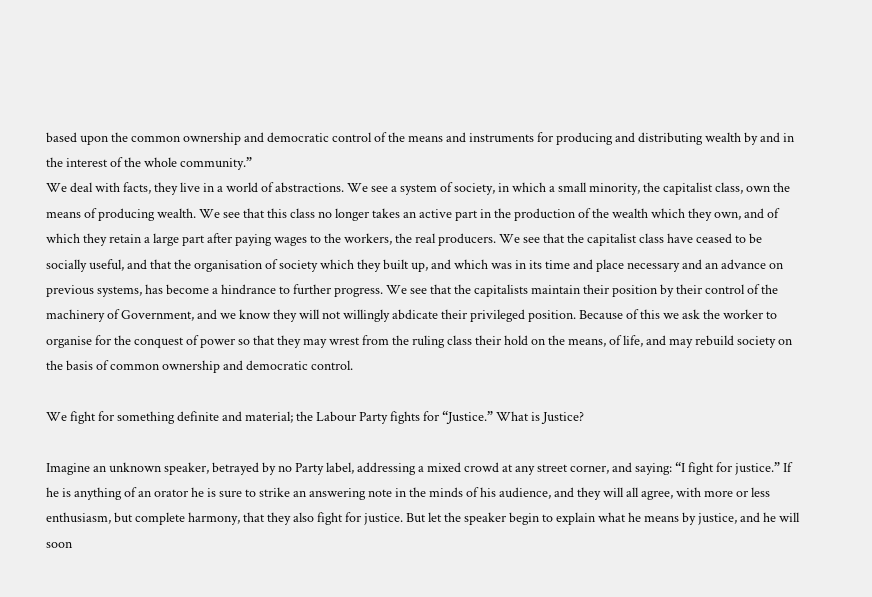based upon the common ownership and democratic control of the means and instruments for producing and distributing wealth by and in the interest of the whole community.”
We deal with facts, they live in a world of abstractions. We see a system of society, in which a small minority, the capitalist class, own the means of producing wealth. We see that this class no longer takes an active part in the production of the wealth which they own, and of which they retain a large part after paying wages to the workers, the real producers. We see that the capitalist class have ceased to be socially useful, and that the organisation of society which they built up, and which was in its time and place necessary and an advance on previous systems, has become a hindrance to further progress. We see that the capitalists maintain their position by their control of the machinery of Government, and we know they will not willingly abdicate their privileged position. Because of this we ask the worker to organise for the conquest of power so that they may wrest from the ruling class their hold on the means, of life, and may rebuild society on the basis of common ownership and democratic control.

We fight for something definite and material; the Labour Party fights for “Justice.” What is Justice?

Imagine an unknown speaker, betrayed by no Party label, addressing a mixed crowd at any street corner, and saying: “I fight for justice.” If he is anything of an orator he is sure to strike an answering note in the minds of his audience, and they will all agree, with more or less enthusiasm, but complete harmony, that they also fight for justice. But let the speaker begin to explain what he means by justice, and he will soon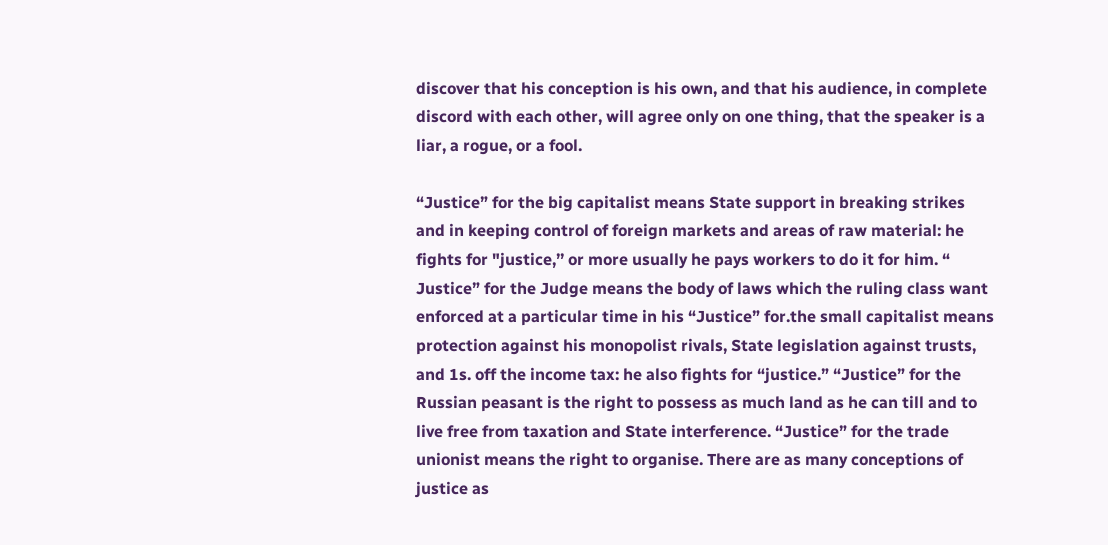discover that his conception is his own, and that his audience, in complete discord with each other, will agree only on one thing, that the speaker is a liar, a rogue, or a fool.

“Justice” for the big capitalist means State support in breaking strikes and in keeping control of foreign markets and areas of raw material: he fights for "justice,’’ or more usually he pays workers to do it for him. “ Justice” for the Judge means the body of laws which the ruling class want enforced at a particular time in his “Justice” for.the small capitalist means protection against his monopolist rivals, State legislation against trusts, and 1s. off the income tax: he also fights for “justice.” “Justice” for the Russian peasant is the right to possess as much land as he can till and to live free from taxation and State interference. “Justice” for the trade unionist means the right to organise. There are as many conceptions of justice as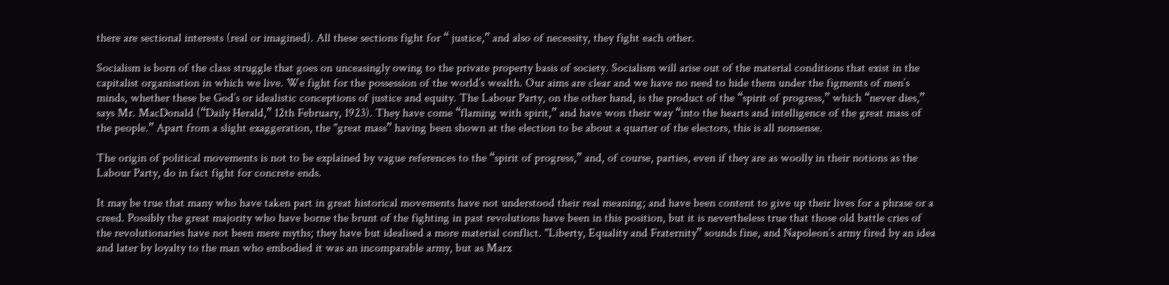there are sectional interests (real or imagined). All these sections fight for “ justice,” and also of necessity, they fight each other.

Socialism is born of the class struggle that goes on unceasingly owing to the private property basis of society. Socialism will arise out of the material conditions that exist in the capitalist organisation in which we live. We fight for the possession of the world’s wealth. Our aims are clear and we have no need to hide them under the figments of men’s minds, whether these be God’s or idealistic conceptions of justice and equity. The Labour Party, on the other hand, is the product of the “spirit of progress,” which “never dies,” says Mr. MacDonald (“Daily Herald,” 12th February, 1923). They have come “flaming with spirit,” and have won their way “into the hearts and intelligence of the great mass of the people.” Apart from a slight exaggeration, the "great mass” having been shown at the election to be about a quarter of the electors, this is all nonsense.

The origin of political movements is not to be explained by vague references to the “spirit of progress,” and, of course, parties, even if they are as woolly in their notions as the Labour Party, do in fact fight for concrete ends.

It may be true that many who have taken part in great historical movements have not understood their real meaning; and have been content to give up their lives for a phrase or a creed. Possibly the great majority who have borne the brunt of the fighting in past revolutions have been in this position, but it is nevertheless true that those old battle cries of the revolutionaries have not been mere myths; they have but idealised a more material conflict. "Liberty, Equality and Fraternity” sounds fine, and Napoleon’s army fired by an idea and later by loyalty to the man who embodied it was an incomparable army, but as Marx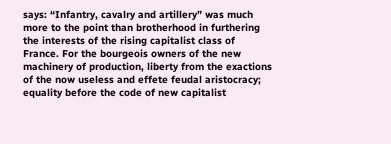says: “Infantry, cavalry and artillery” was much more to the point than brotherhood in furthering the interests of the rising capitalist class of France. For the bourgeois owners of the new machinery of production, liberty from the exactions of the now useless and effete feudal aristocracy; equality before the code of new capitalist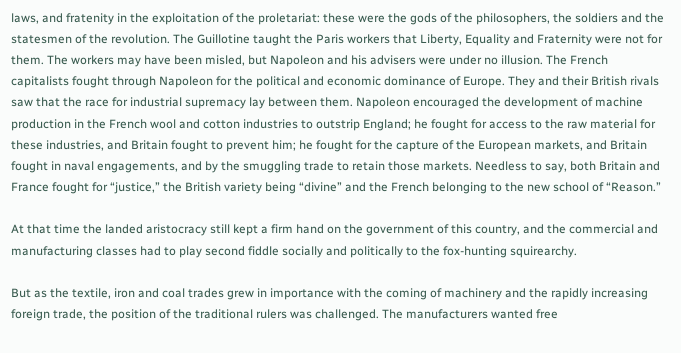laws, and fratenity in the exploitation of the proletariat: these were the gods of the philosophers, the soldiers and the statesmen of the revolution. The Guillotine taught the Paris workers that Liberty, Equality and Fraternity were not for them. The workers may have been misled, but Napoleon and his advisers were under no illusion. The French capitalists fought through Napoleon for the political and economic dominance of Europe. They and their British rivals saw that the race for industrial supremacy lay between them. Napoleon encouraged the development of machine production in the French wool and cotton industries to outstrip England; he fought for access to the raw material for these industries, and Britain fought to prevent him; he fought for the capture of the European markets, and Britain fought in naval engagements, and by the smuggling trade to retain those markets. Needless to say, both Britain and France fought for “justice,” the British variety being “divine” and the French belonging to the new school of “Reason.”

At that time the landed aristocracy still kept a firm hand on the government of this country, and the commercial and manufacturing classes had to play second fiddle socially and politically to the fox-hunting squirearchy.

But as the textile, iron and coal trades grew in importance with the coming of machinery and the rapidly increasing foreign trade, the position of the traditional rulers was challenged. The manufacturers wanted free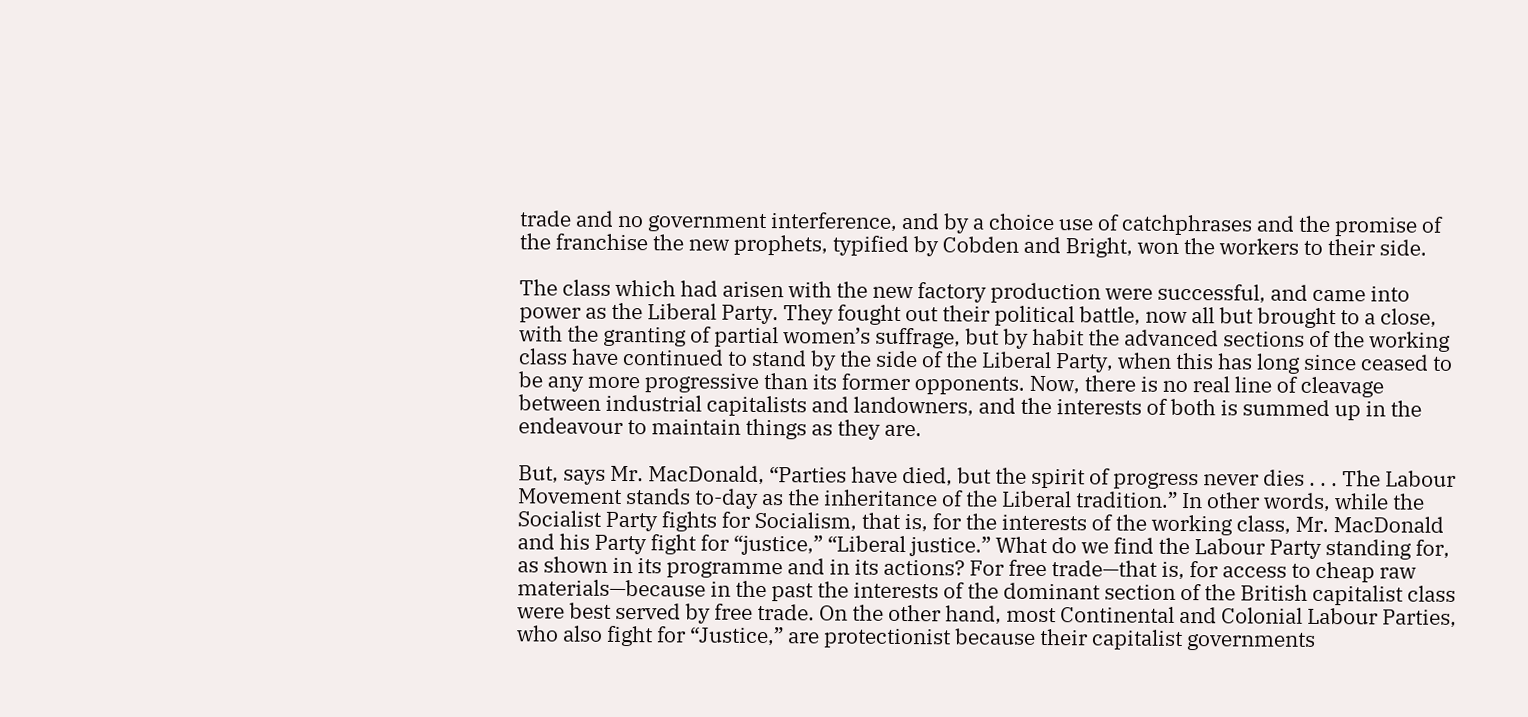trade and no government interference, and by a choice use of catchphrases and the promise of the franchise the new prophets, typified by Cobden and Bright, won the workers to their side.

The class which had arisen with the new factory production were successful, and came into power as the Liberal Party. They fought out their political battle, now all but brought to a close, with the granting of partial women’s suffrage, but by habit the advanced sections of the working class have continued to stand by the side of the Liberal Party, when this has long since ceased to be any more progressive than its former opponents. Now, there is no real line of cleavage between industrial capitalists and landowners, and the interests of both is summed up in the endeavour to maintain things as they are.

But, says Mr. MacDonald, “Parties have died, but the spirit of progress never dies . . . The Labour Movement stands to-day as the inheritance of the Liberal tradition.” In other words, while the Socialist Party fights for Socialism, that is, for the interests of the working class, Mr. MacDonald and his Party fight for “justice,” “Liberal justice.” What do we find the Labour Party standing for, as shown in its programme and in its actions? For free trade—that is, for access to cheap raw materials—because in the past the interests of the dominant section of the British capitalist class were best served by free trade. On the other hand, most Continental and Colonial Labour Parties, who also fight for “Justice,” are protectionist because their capitalist governments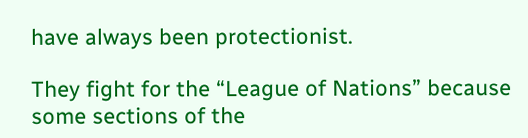have always been protectionist.

They fight for the “League of Nations” because some sections of the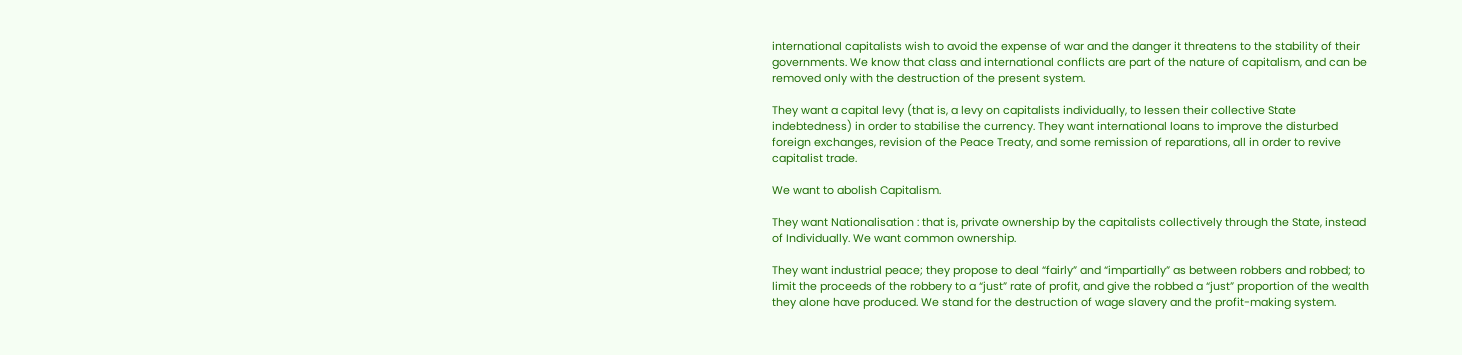international capitalists wish to avoid the expense of war and the danger it threatens to the stability of their governments. We know that class and international conflicts are part of the nature of capitalism, and can be removed only with the destruction of the present system.

They want a capital levy (that is, a levy on capitalists individually, to lessen their collective State indebtedness) in order to stabilise the currency. They want international loans to improve the disturbed foreign exchanges, revision of the Peace Treaty, and some remission of reparations, all in order to revive capitalist trade.

We want to abolish Capitalism.

They want Nationalisation : that is, private ownership by the capitalists collectively through the State, instead of Individually. We want common ownership.

They want industrial peace; they propose to deal “fairly” and “impartially” as between robbers and robbed; to limit the proceeds of the robbery to a “just” rate of profit, and give the robbed a “just” proportion of the wealth they alone have produced. We stand for the destruction of wage slavery and the profit-making system.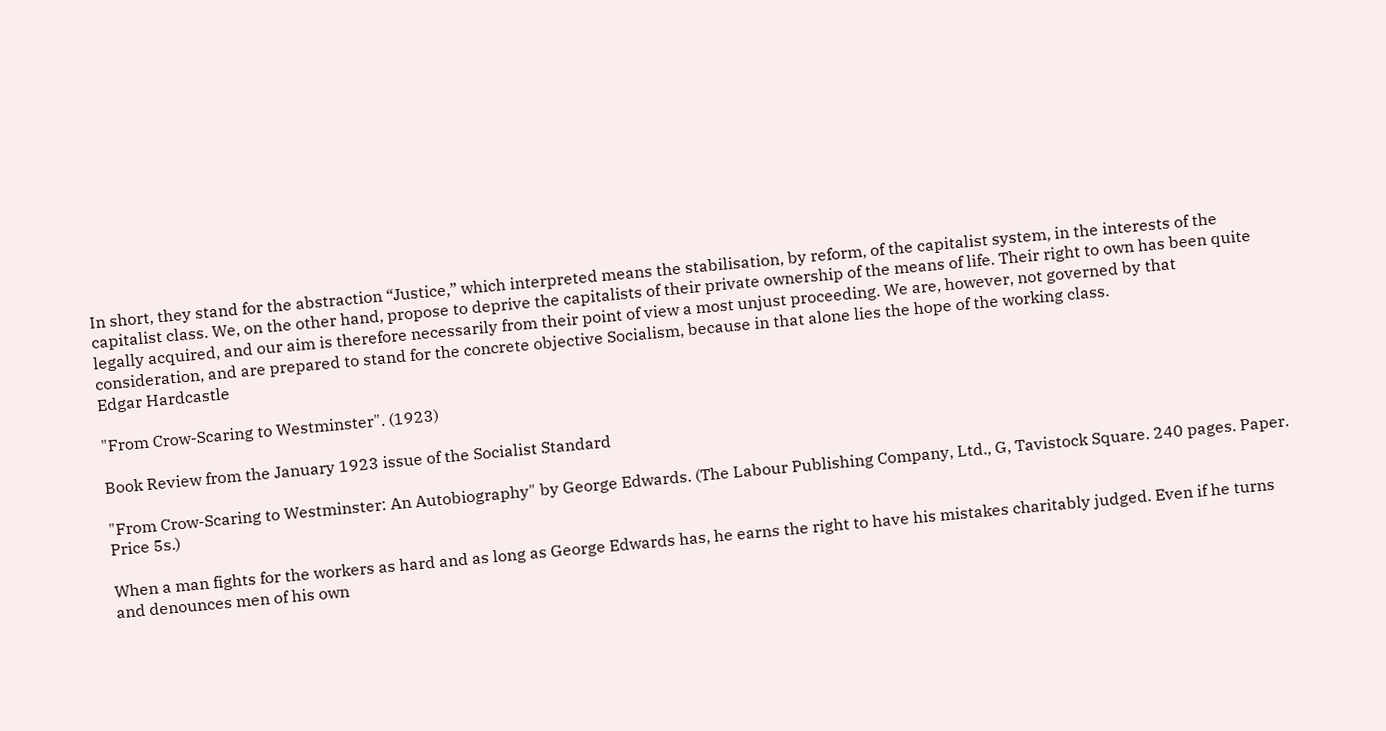In short, they stand for the abstraction “Justice,” which interpreted means the stabilisation, by reform, of the capitalist system, in the interests of the capitalist class. We, on the other hand, propose to deprive the capitalists of their private ownership of the means of life. Their right to own has been quite legally acquired, and our aim is therefore necessarily from their point of view a most unjust proceeding. We are, however, not governed by that consideration, and are prepared to stand for the concrete objective Socialism, because in that alone lies the hope of the working class.
Edgar Hardcastle

"From Crow-Scaring to Westminster". (1923)

Book Review from the January 1923 issue of the Socialist Standard

"From Crow-Scaring to Westminster: An Autobiography" by George Edwards. (The Labour Publishing Company, Ltd., G, Tavistock Square. 240 pages. Paper. Price 5s.)

When a man fights for the workers as hard and as long as George Edwards has, he earns the right to have his mistakes charitably judged. Even if he turns and denounces men of his own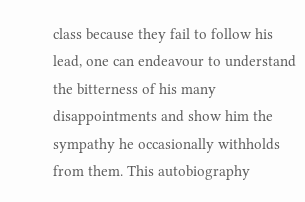class because they fail to follow his lead, one can endeavour to understand the bitterness of his many disappointments and show him the sympathy he occasionally withholds from them. This autobiography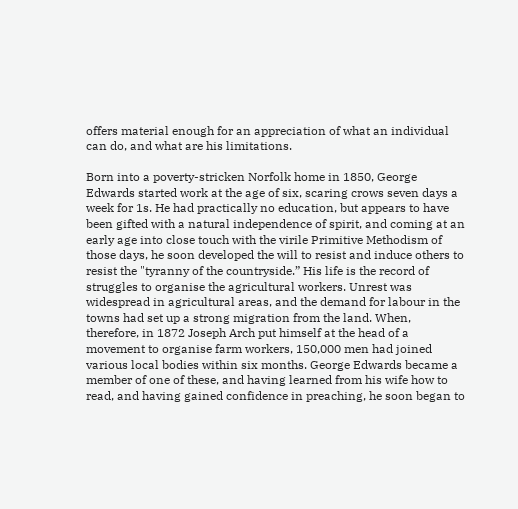offers material enough for an appreciation of what an individual can do, and what are his limitations.

Born into a poverty-stricken Norfolk home in 1850, George Edwards started work at the age of six, scaring crows seven days a week for 1s. He had practically no education, but appears to have been gifted with a natural independence of spirit, and coming at an early age into close touch with the virile Primitive Methodism of those days, he soon developed the will to resist and induce others to resist the "tyranny of the countryside.” His life is the record of struggles to organise the agricultural workers. Unrest was widespread in agricultural areas, and the demand for labour in the towns had set up a strong migration from the land. When, therefore, in 1872 Joseph Arch put himself at the head of a movement to organise farm workers, 150,000 men had joined various local bodies within six months. George Edwards became a member of one of these, and having learned from his wife how to read, and having gained confidence in preaching, he soon began to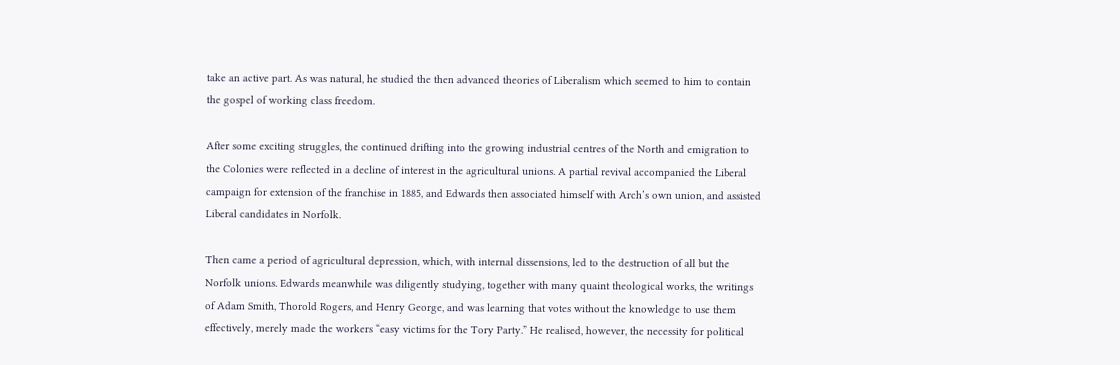take an active part. As was natural, he studied the then advanced theories of Liberalism which seemed to him to contain the gospel of working class freedom.

After some exciting struggles, the continued drifting into the growing industrial centres of the North and emigration to the Colonies were reflected in a decline of interest in the agricultural unions. A partial revival accompanied the Liberal campaign for extension of the franchise in 1885, and Edwards then associated himself with Arch’s own union, and assisted Liberal candidates in Norfolk.

Then came a period of agricultural depression, which, with internal dissensions, led to the destruction of all but the Norfolk unions. Edwards meanwhile was diligently studying, together with many quaint theological works, the writings of Adam Smith, Thorold Rogers, and Henry George, and was learning that votes without the knowledge to use them effectively, merely made the workers “easy victims for the Tory Party.” He realised, however, the necessity for political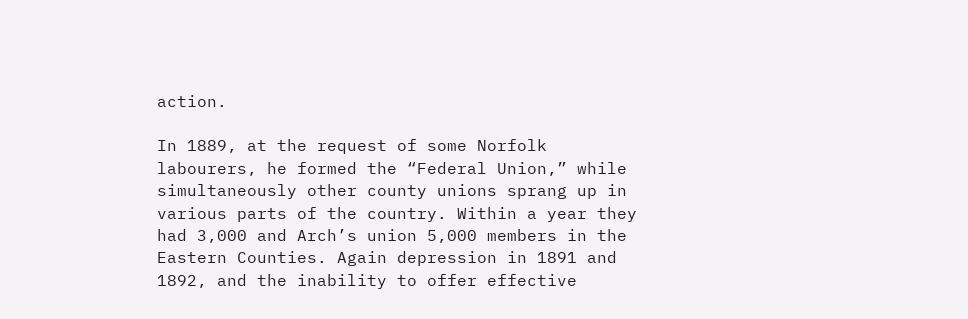action.

In 1889, at the request of some Norfolk labourers, he formed the “Federal Union,” while simultaneously other county unions sprang up in various parts of the country. Within a year they had 3,000 and Arch’s union 5,000 members in the Eastern Counties. Again depression in 1891 and 1892, and the inability to offer effective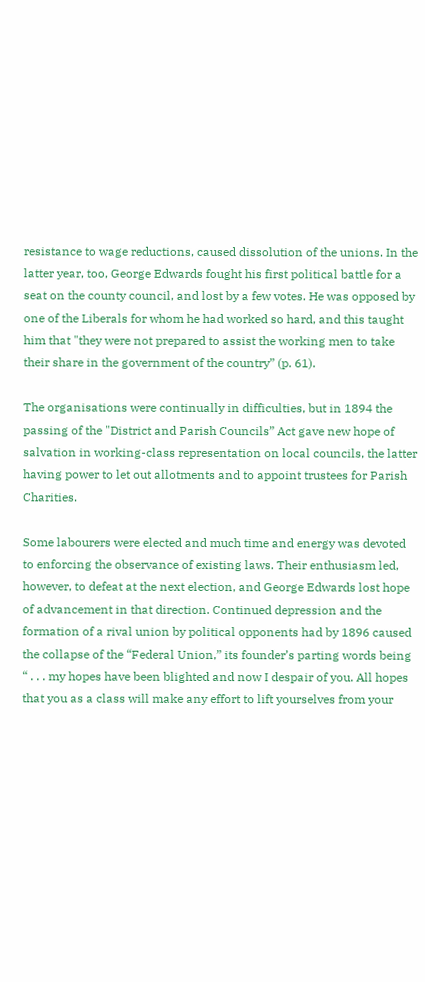resistance to wage reductions, caused dissolution of the unions. In the latter year, too, George Edwards fought his first political battle for a seat on the county council, and lost by a few votes. He was opposed by one of the Liberals for whom he had worked so hard, and this taught him that "they were not prepared to assist the working men to take their share in the government of the country” (p. 61).

The organisations were continually in difficulties, but in 1894 the passing of the "District and Parish Councils” Act gave new hope of salvation in working-class representation on local councils, the latter having power to let out allotments and to appoint trustees for Parish Charities.

Some labourers were elected and much time and energy was devoted to enforcing the observance of existing laws. Their enthusiasm led, however, to defeat at the next election, and George Edwards lost hope of advancement in that direction. Continued depression and the formation of a rival union by political opponents had by 1896 caused the collapse of the “Federal Union,” its founder’s parting words being “ . . . my hopes have been blighted and now I despair of you. All hopes that you as a class will make any effort to lift yourselves from your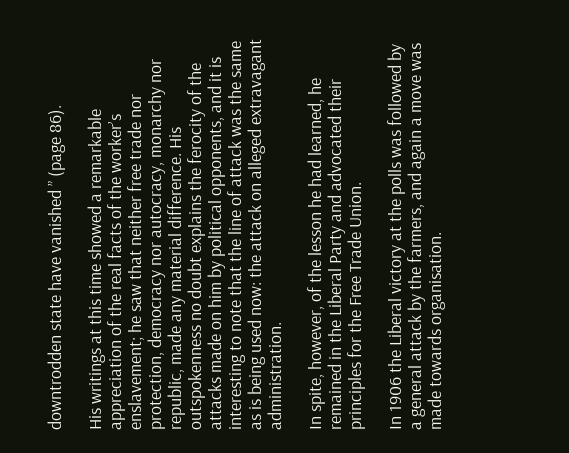downtrodden state have vanished ” (page 86).

His writings at this time showed a remarkable appreciation of the real facts of the worker’s enslavement; he saw that neither free trade nor protection, democracy nor autocracy, monarchy nor republic, made any material difference. His outspokenness no doubt explains the ferocity of the attacks made on him by political opponents, and it is interesting to note that the line of attack was the same as is being used now: the attack on alleged extravagant administration.

In spite, however, of the lesson he had learned, he remained in the Liberal Party and advocated their principles for the Free Trade Union.

In 1906 the Liberal victory at the polls was followed by a general attack by the farmers, and again a move was made towards organisation.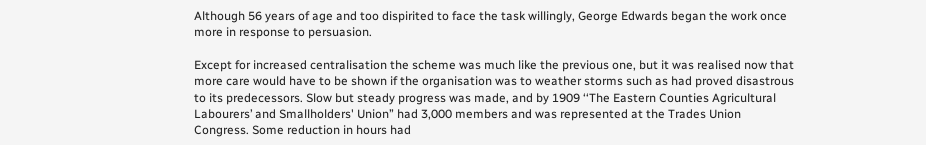Although 56 years of age and too dispirited to face the task willingly, George Edwards began the work once more in response to persuasion.

Except for increased centralisation the scheme was much like the previous one, but it was realised now that more care would have to be shown if the organisation was to weather storms such as had proved disastrous to its predecessors. Slow but steady progress was made, and by 1909 ‘‘The Eastern Counties Agricultural Labourers’ and Smallholders' Union” had 3,000 members and was represented at the Trades Union Congress. Some reduction in hours had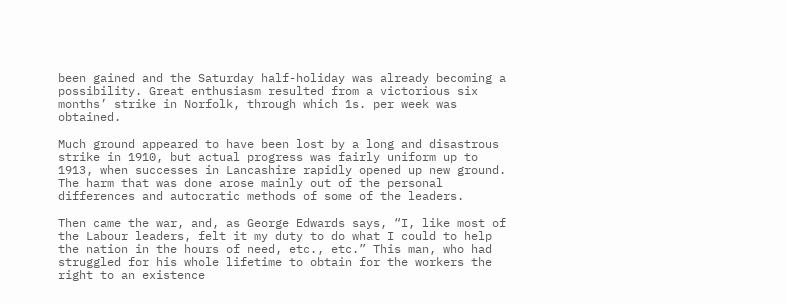been gained and the Saturday half-holiday was already becoming a possibility. Great enthusiasm resulted from a victorious six months’ strike in Norfolk, through which 1s. per week was obtained.

Much ground appeared to have been lost by a long and disastrous strike in 1910, but actual progress was fairly uniform up to 1913, when successes in Lancashire rapidly opened up new ground. The harm that was done arose mainly out of the personal differences and autocratic methods of some of the leaders.

Then came the war, and, as George Edwards says, “I, like most of the Labour leaders, felt it my duty to do what I could to help the nation in the hours of need, etc., etc.” This man, who had struggled for his whole lifetime to obtain for the workers the right to an existence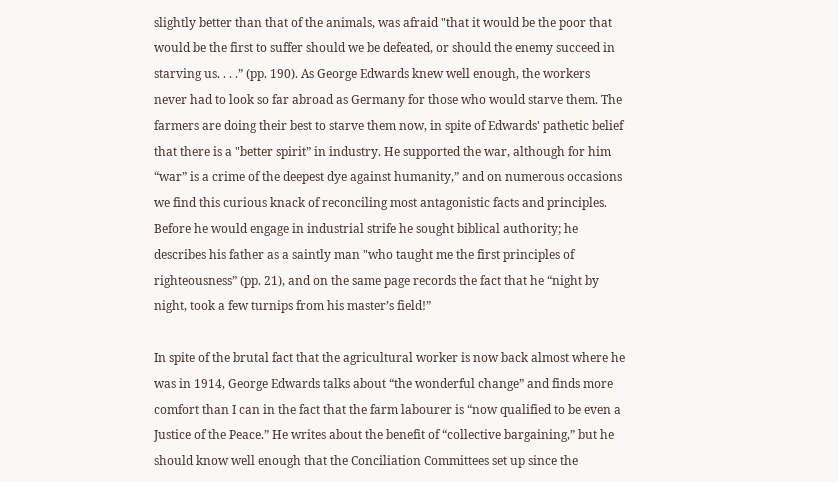slightly better than that of the animals, was afraid "that it would be the poor that would be the first to suffer should we be defeated, or should the enemy succeed in starving us. . . .” (pp. 190). As George Edwards knew well enough, the workers never had to look so far abroad as Germany for those who would starve them. The farmers are doing their best to starve them now, in spite of Edwards' pathetic belief that there is a "better spirit” in industry. He supported the war, although for him “war” is a crime of the deepest dye against humanity,” and on numerous occasions we find this curious knack of reconciling most antagonistic facts and principles. Before he would engage in industrial strife he sought biblical authority; he describes his father as a saintly man "who taught me the first principles of righteousness” (pp. 21), and on the same page records the fact that he “night by night, took a few turnips from his master’s field!”

In spite of the brutal fact that the agricultural worker is now back almost where he was in 1914, George Edwards talks about “the wonderful change” and finds more comfort than I can in the fact that the farm labourer is “now qualified to be even a Justice of the Peace.” He writes about the benefit of “collective bargaining,” but he should know well enough that the Conciliation Committees set up since the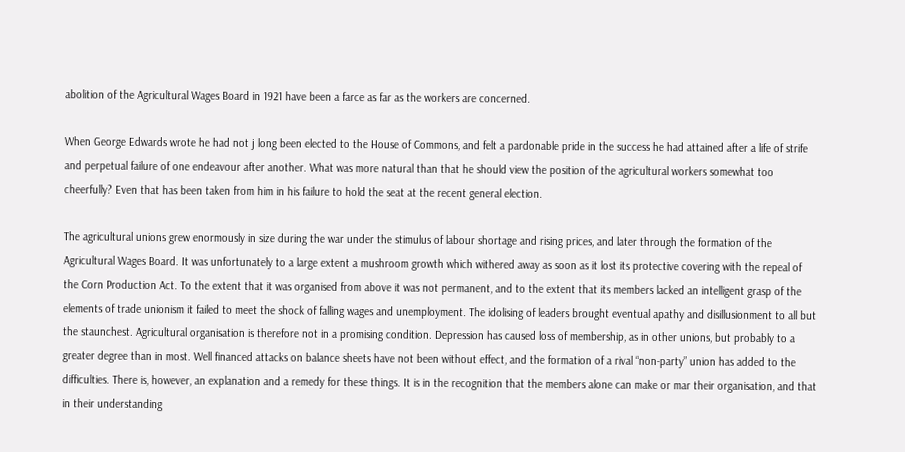abolition of the Agricultural Wages Board in 1921 have been a farce as far as the workers are concerned.

When George Edwards wrote he had not j long been elected to the House of Commons, and felt a pardonable pride in the success he had attained after a life of strife and perpetual failure of one endeavour after another. What was more natural than that he should view the position of the agricultural workers somewhat too cheerfully? Even that has been taken from him in his failure to hold the seat at the recent general election.

The agricultural unions grew enormously in size during the war under the stimulus of labour shortage and rising prices, and later through the formation of the Agricultural Wages Board. It was unfortunately to a large extent a mushroom growth which withered away as soon as it lost its protective covering with the repeal of the Corn Production Act. To the extent that it was organised from above it was not permanent, and to the extent that its members lacked an intelligent grasp of the elements of trade unionism it failed to meet the shock of falling wages and unemployment. The idolising of leaders brought eventual apathy and disillusionment to all but the staunchest. Agricultural organisation is therefore not in a promising condition. Depression has caused loss of membership, as in other unions, but probably to a greater degree than in most. Well financed attacks on balance sheets have not been without effect, and the formation of a rival “non-party” union has added to the difficulties. There is, however, an explanation and a remedy for these things. It is in the recognition that the members alone can make or mar their organisation, and that in their understanding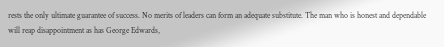rests the only ultimate guarantee of success. No merits of leaders can form an adequate substitute. The man who is honest and dependable will reap disappointment as has George Edwards,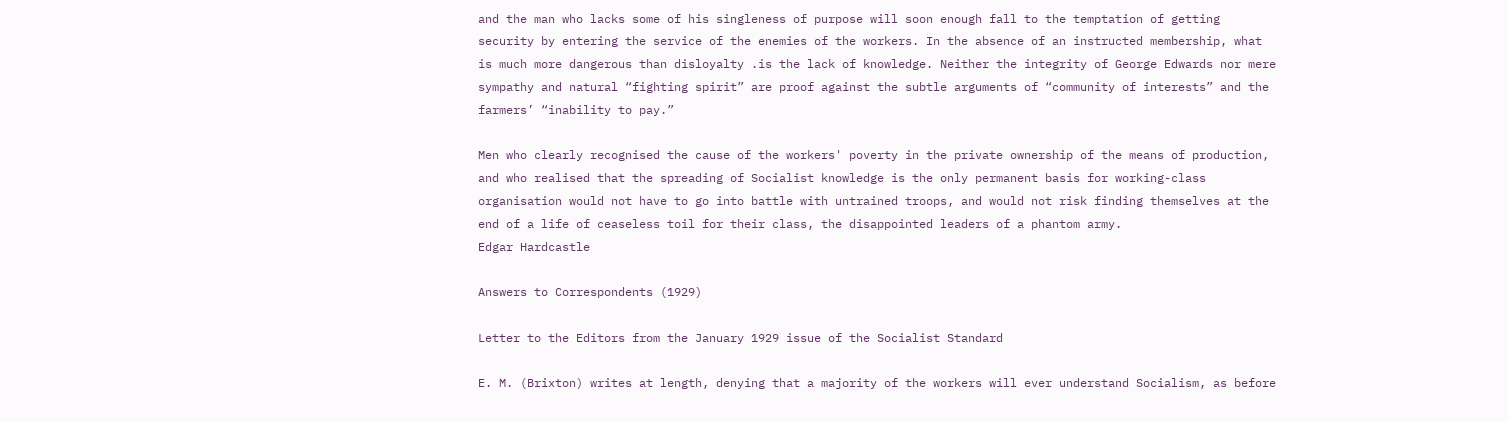and the man who lacks some of his singleness of purpose will soon enough fall to the temptation of getting security by entering the service of the enemies of the workers. In the absence of an instructed membership, what is much more dangerous than disloyalty .is the lack of knowledge. Neither the integrity of George Edwards nor mere sympathy and natural “fighting spirit” are proof against the subtle arguments of “community of interests” and the farmers’ “inability to pay.”

Men who clearly recognised the cause of the workers' poverty in the private ownership of the means of production, and who realised that the spreading of Socialist knowledge is the only permanent basis for working-class organisation would not have to go into battle with untrained troops, and would not risk finding themselves at the end of a life of ceaseless toil for their class, the disappointed leaders of a phantom army.
Edgar Hardcastle

Answers to Correspondents (1929)

Letter to the Editors from the January 1929 issue of the Socialist Standard

E. M. (Brixton) writes at length, denying that a majority of the workers will ever understand Socialism, as before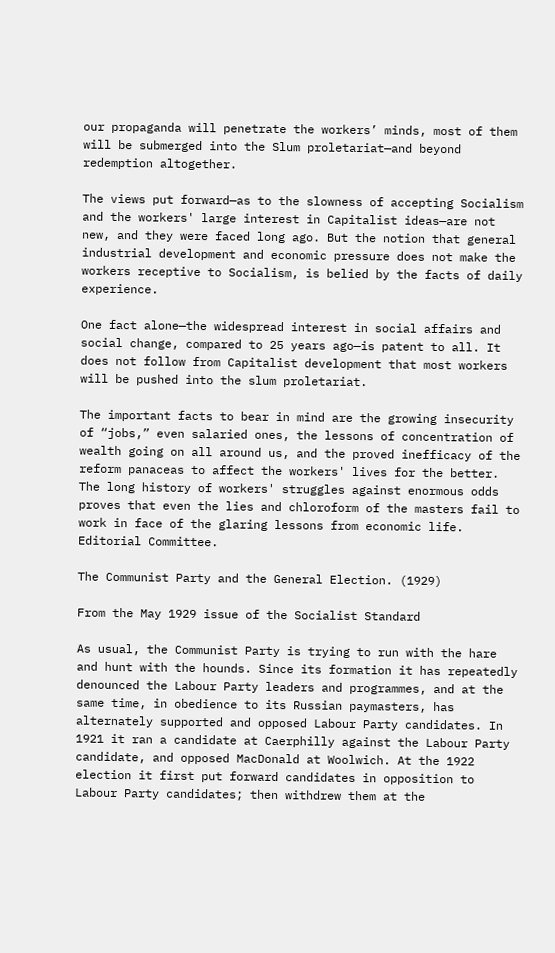our propaganda will penetrate the workers’ minds, most of them will be submerged into the Slum proletariat—and beyond redemption altogether.

The views put forward—as to the slowness of accepting Socialism and the workers' large interest in Capitalist ideas—are not new, and they were faced long ago. But the notion that general industrial development and economic pressure does not make the workers receptive to Socialism, is belied by the facts of daily experience.

One fact alone—the widespread interest in social affairs and social change, compared to 25 years ago—is patent to all. It does not follow from Capitalist development that most workers will be pushed into the slum proletariat.

The important facts to bear in mind are the growing insecurity of “jobs,” even salaried ones, the lessons of concentration of wealth going on all around us, and the proved inefficacy of the reform panaceas to affect the workers' lives for the better. The long history of workers' struggles against enormous odds proves that even the lies and chloroform of the masters fail to work in face of the glaring lessons from economic life.
Editorial Committee.

The Communist Party and the General Election. (1929)

From the May 1929 issue of the Socialist Standard

As usual, the Communist Party is trying to run with the hare and hunt with the hounds. Since its formation it has repeatedly denounced the Labour Party leaders and programmes, and at the same time, in obedience to its Russian paymasters, has alternately supported and opposed Labour Party candidates. In 1921 it ran a candidate at Caerphilly against the Labour Party candidate, and opposed MacDonald at Woolwich. At the 1922 election it first put forward candidates in opposition to Labour Party candidates; then withdrew them at the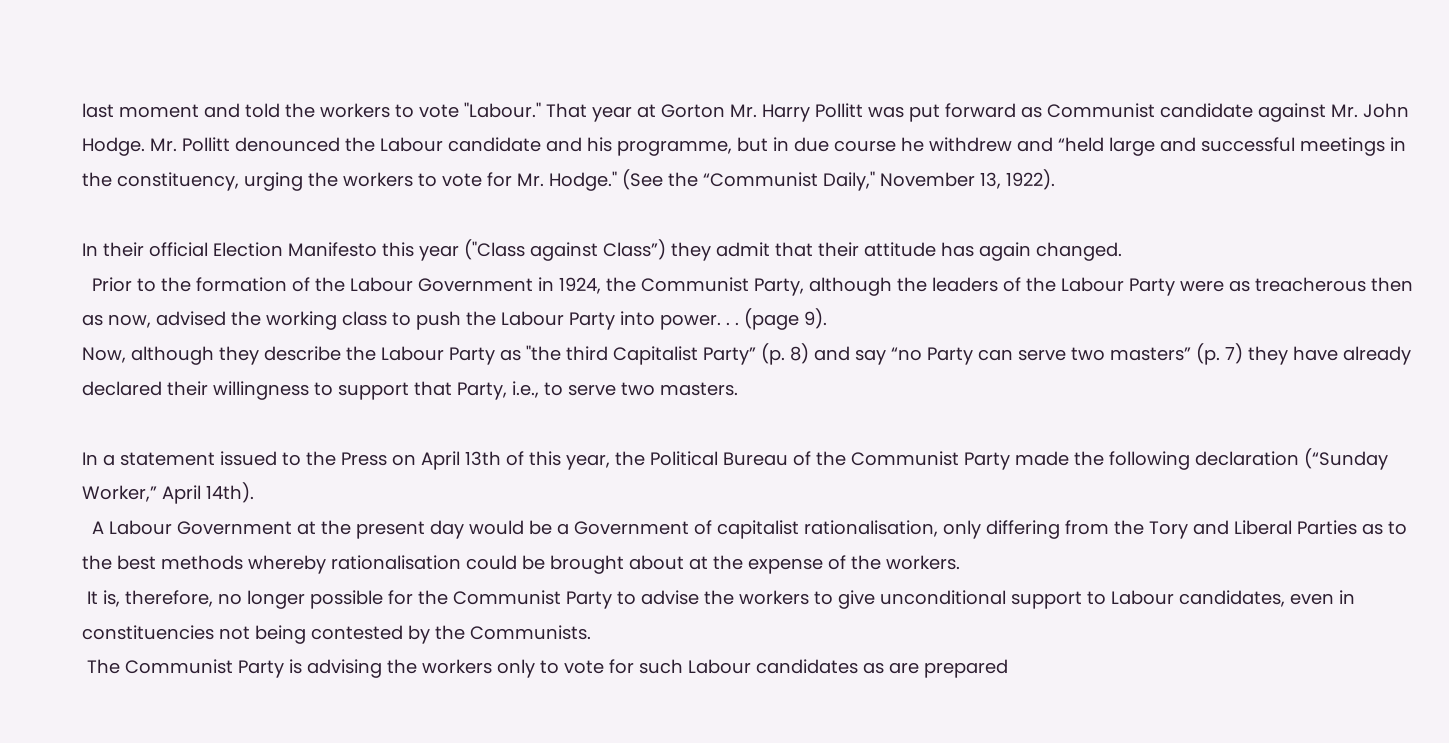last moment and told the workers to vote "Labour." That year at Gorton Mr. Harry Pollitt was put forward as Communist candidate against Mr. John Hodge. Mr. Pollitt denounced the Labour candidate and his programme, but in due course he withdrew and “held large and successful meetings in the constituency, urging the workers to vote for Mr. Hodge." (See the “Communist Daily," November 13, 1922).

In their official Election Manifesto this year ("Class against Class”) they admit that their attitude has again changed.
  Prior to the formation of the Labour Government in 1924, the Communist Party, although the leaders of the Labour Party were as treacherous then as now, advised the working class to push the Labour Party into power. . . (page 9).
Now, although they describe the Labour Party as "the third Capitalist Party” (p. 8) and say “no Party can serve two masters” (p. 7) they have already declared their willingness to support that Party, i.e., to serve two masters.

In a statement issued to the Press on April 13th of this year, the Political Bureau of the Communist Party made the following declaration (“Sunday Worker,” April 14th).
  A Labour Government at the present day would be a Government of capitalist rationalisation, only differing from the Tory and Liberal Parties as to the best methods whereby rationalisation could be brought about at the expense of the workers.
 It is, therefore, no longer possible for the Communist Party to advise the workers to give unconditional support to Labour candidates, even in constituencies not being contested by the Communists.
 The Communist Party is advising the workers only to vote for such Labour candidates as are prepared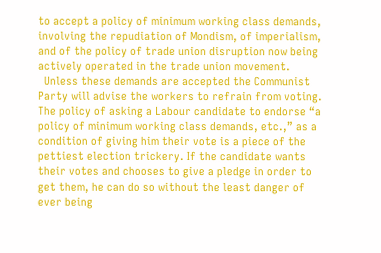to accept a policy of minimum working class demands, involving the repudiation of Mondism, of imperialism, and of the policy of trade union disruption now being actively operated in the trade union movement.
  Unless these demands are accepted the Communist Party will advise the workers to refrain from voting.
The policy of asking a Labour candidate to endorse “a policy of minimum working class demands, etc.,” as a condition of giving him their vote is a piece of the pettiest election trickery. If the candidate wants their votes and chooses to give a pledge in order to get them, he can do so without the least danger of ever being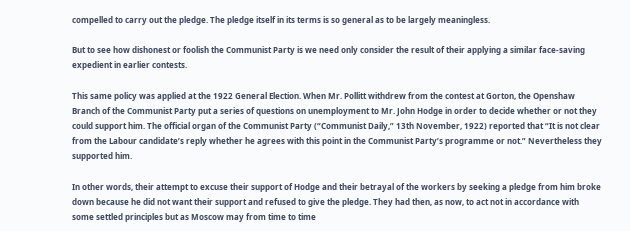compelled to carry out the pledge. The pledge itself in its terms is so general as to be largely meaningless.

But to see how dishonest or foolish the Communist Party is we need only consider the result of their applying a similar face-saving expedient in earlier contests.

This same policy was applied at the 1922 General Election. When Mr. Pollitt withdrew from the contest at Gorton, the Openshaw Branch of the Communist Party put a series of questions on unemployment to Mr. John Hodge in order to decide whether or not they could support him. The official organ of the Communist Party (“Communist Daily,” 13th November, 1922) reported that “It is not clear from the Labour candidate’s reply whether he agrees with this point in the Communist Party’s programme or not.” Nevertheless they supported him.

In other words, their attempt to excuse their support of Hodge and their betrayal of the workers by seeking a pledge from him broke down because he did not want their support and refused to give the pledge. They had then, as now, to act not in accordance with some settled principles but as Moscow may from time to time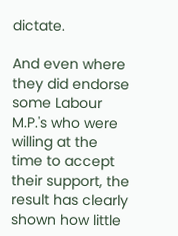dictate.

And even where they did endorse some Labour M.P.'s who were willing at the time to accept their support, the result has clearly shown how little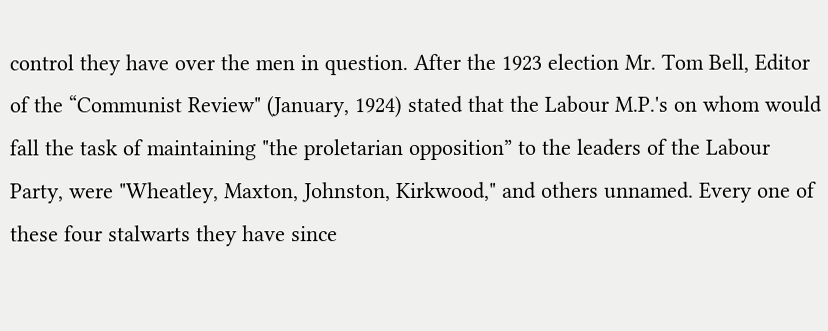control they have over the men in question. After the 1923 election Mr. Tom Bell, Editor of the “Communist Review" (January, 1924) stated that the Labour M.P.'s on whom would fall the task of maintaining "the proletarian opposition” to the leaders of the Labour Party, were "Wheatley, Maxton, Johnston, Kirkwood," and others unnamed. Every one of these four stalwarts they have since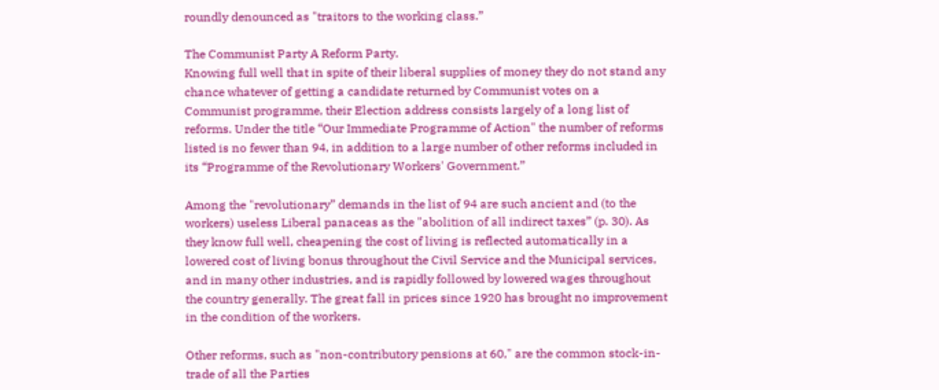roundly denounced as "traitors to the working class.”

The Communist Party A Reform Party.
Knowing full well that in spite of their liberal supplies of money they do not stand any chance whatever of getting a candidate returned by Communist votes on a Communist programme, their Election address consists largely of a long list of reforms. Under the title “Our Immediate Programme of Action" the number of reforms listed is no fewer than 94, in addition to a large number of other reforms included in its “Programme of the Revolutionary Workers' Government.”

Among the "revolutionary” demands in the list of 94 are such ancient and (to the workers) useless Liberal panaceas as the "abolition of all indirect taxes” (p. 30). As they know full well, cheapening the cost of living is reflected automatically in a lowered cost of living bonus throughout the Civil Service and the Municipal services, and in many other industries, and is rapidly followed by lowered wages throughout the country generally. The great fall in prices since 1920 has brought no improvement in the condition of the workers.

Other reforms, such as "non-contributory pensions at 60," are the common stock-in-trade of all the Parties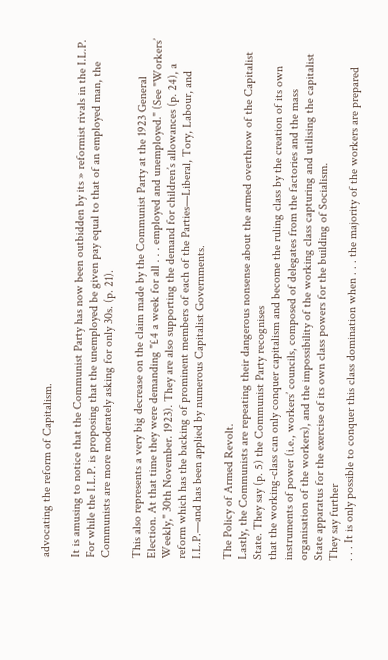advocating the reform of Capitalism.

It is amusing to notice that the Communist Party has now been outbidden by its » reformist rivals in the I.L.P. For while the I.L.P. is proposing that the unemployed be given pay equal to that of an employed man, the Communists are more moderately asking for only 30s. (p. 21).

This also represents a very big decrease on the claim made by the Communist Party at the 1923 General Election. At that time they were demanding "£4 a week for all . . . employed and unemployed." (See "Workers’ Weekly," 30th November. 1923). They are also supporting the demand for children’s allowances (p. 24), a reform which has the backing of prominent members of each of the Parties—Liberal, Tory, Labour, and I.L.P.—and has been applied by numerous Capitalist Governments.

The Policy of Armed Revolt.
Lastly, the Communists are repeating their dangerous nonsense about the armed overthrow of the Capitalist State. They say (p. 5) the Communist Party recognises
that the working-class can only conquer capitalism and become the ruling class by the creation of its own instruments of power (i.e., workers’ councils, composed of delegates from the factories and the mass organisation of the workers), and the impossibility of the working class capturing and utilising the capitalist State apparatus for the exercise of its own class powers for the building of Socialism.
They say further
. . . It is only possible to conquer this class domination when . . . the majority of the workers are prepared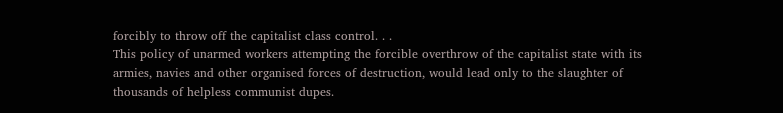forcibly to throw off the capitalist class control. . .
This policy of unarmed workers attempting the forcible overthrow of the capitalist state with its armies, navies and other organised forces of destruction, would lead only to the slaughter of thousands of helpless communist dupes.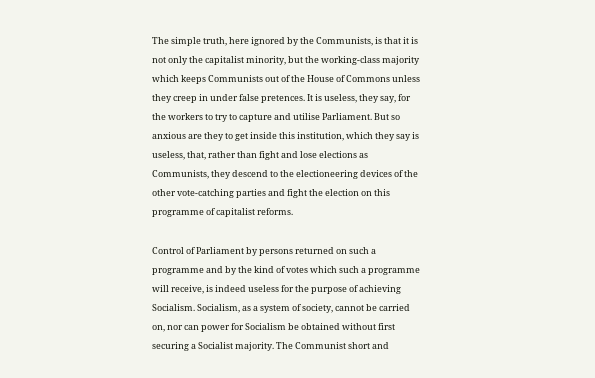The simple truth, here ignored by the Communists, is that it is not only the capitalist minority, but the working-class majority which keeps Communists out of the House of Commons unless they creep in under false pretences. It is useless, they say, for the workers to try to capture and utilise Parliament. But so anxious are they to get inside this institution, which they say is useless, that, rather than fight and lose elections as Communists, they descend to the electioneering devices of the other vote-catching parties and fight the election on this programme of capitalist reforms.

Control of Parliament by persons returned on such a programme and by the kind of votes which such a programme will receive, is indeed useless for the purpose of achieving Socialism. Socialism, as a system of society, cannot be carried on, nor can power for Socialism be obtained without first securing a Socialist majority. The Communist short and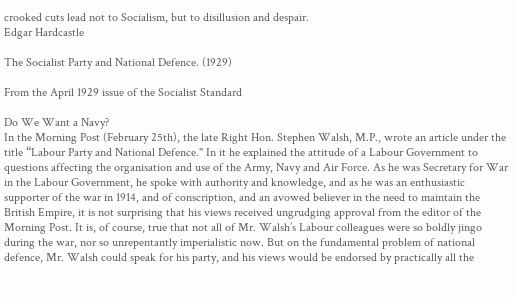crooked cuts lead not to Socialism, but to disillusion and despair.
Edgar Hardcastle

The Socialist Party and National Defence. (1929)

From the April 1929 issue of the Socialist Standard

Do We Want a Navy?
In the Morning Post (February 25th), the late Right Hon. Stephen Walsh, M.P., wrote an article under the title “Labour Party and National Defence." In it he explained the attitude of a Labour Government to questions affecting the organisation and use of the Army, Navy and Air Force. As he was Secretary for War in the Labour Government, he spoke with authority and knowledge, and as he was an enthusiastic supporter of the war in 1914, and of conscription, and an avowed believer in the need to maintain the British Empire, it is not surprising that his views received ungrudging approval from the editor of the Morning Post. It is, of course, true that not all of Mr. Walsh’s Labour colleagues were so boldly jingo during the war, nor so unrepentantly imperialistic now. But on the fundamental problem of national defence, Mr. Walsh could speak for his party, and his views would be endorsed by practically all the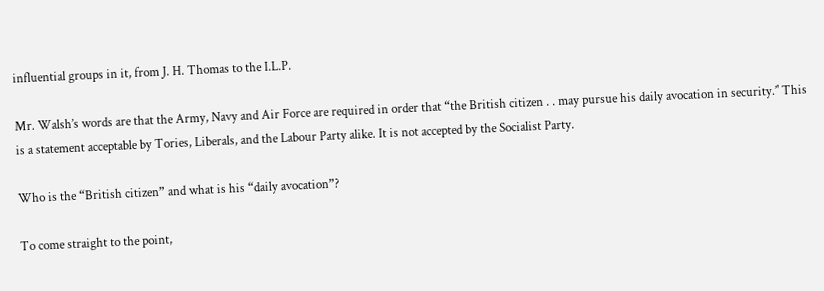influential groups in it, from J. H. Thomas to the I.L.P.

Mr. Walsh’s words are that the Army, Navy and Air Force are required in order that “the British citizen . . may pursue his daily avocation in security.’' This is a statement acceptable by Tories, Liberals, and the Labour Party alike. It is not accepted by the Socialist Party.

Who is the “British citizen” and what is his “daily avocation”?

To come straight to the point,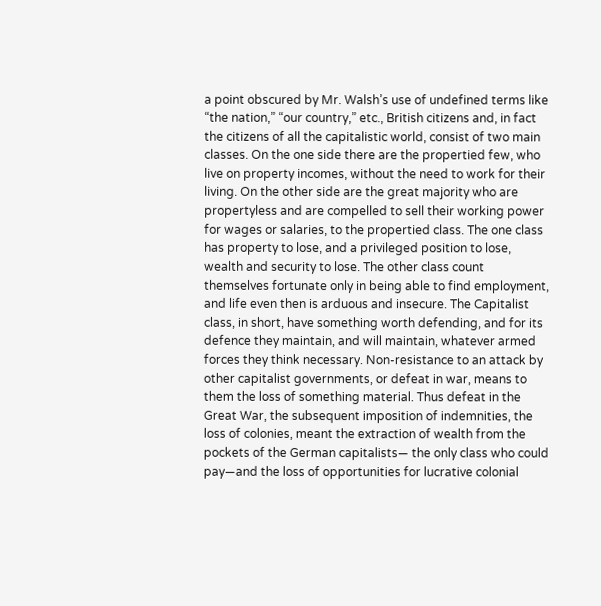a point obscured by Mr. Walsh’s use of undefined terms like “the nation,” “our country,” etc., British citizens and, in fact the citizens of all the capitalistic world, consist of two main classes. On the one side there are the propertied few, who live on property incomes, without the need to work for their living. On the other side are the great majority who are propertyless and are compelled to sell their working power for wages or salaries, to the propertied class. The one class has property to lose, and a privileged position to lose, wealth and security to lose. The other class count themselves fortunate only in being able to find employment, and life even then is arduous and insecure. The Capitalist class, in short, have something worth defending, and for its defence they maintain, and will maintain, whatever armed forces they think necessary. Non-resistance to an attack by other capitalist governments, or defeat in war, means to them the loss of something material. Thus defeat in the Great War, the subsequent imposition of indemnities, the loss of colonies, meant the extraction of wealth from the pockets of the German capitalists— the only class who could pay—and the loss of opportunities for lucrative colonial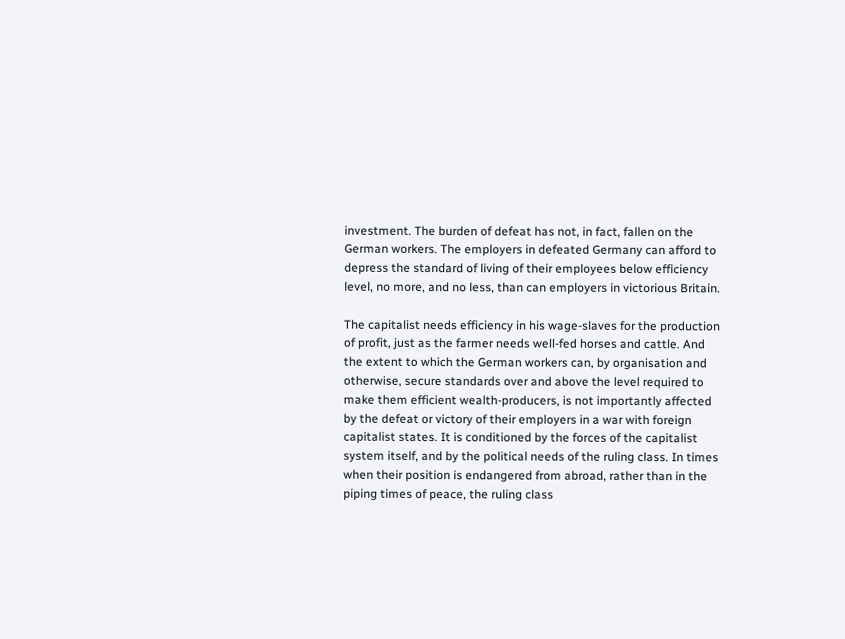investment. The burden of defeat has not, in fact, fallen on the German workers. The employers in defeated Germany can afford to depress the standard of living of their employees below efficiency level, no more, and no less, than can employers in victorious Britain.

The capitalist needs efficiency in his wage-slaves for the production of profit, just as the farmer needs well-fed horses and cattle. And the extent to which the German workers can, by organisation and otherwise, secure standards over and above the level required to make them efficient wealth-producers, is not importantly affected by the defeat or victory of their employers in a war with foreign capitalist states. It is conditioned by the forces of the capitalist system itself, and by the political needs of the ruling class. In times when their position is endangered from abroad, rather than in the piping times of peace, the ruling class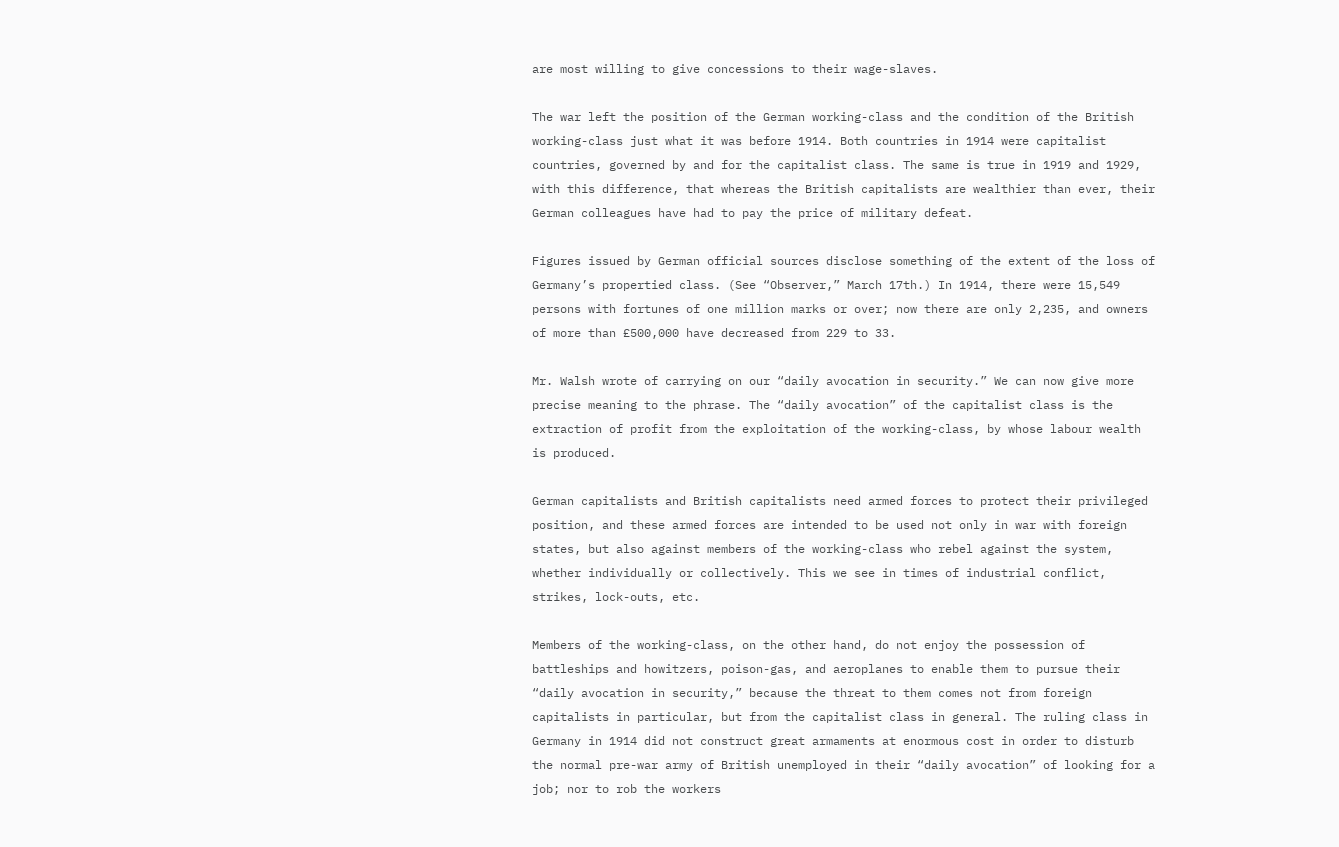are most willing to give concessions to their wage-slaves.

The war left the position of the German working-class and the condition of the British working-class just what it was before 1914. Both countries in 1914 were capitalist countries, governed by and for the capitalist class. The same is true in 1919 and 1929, with this difference, that whereas the British capitalists are wealthier than ever, their German colleagues have had to pay the price of military defeat.

Figures issued by German official sources disclose something of the extent of the loss of Germany’s propertied class. (See “Observer,” March 17th.) In 1914, there were 15,549 persons with fortunes of one million marks or over; now there are only 2,235, and owners of more than £500,000 have decreased from 229 to 33.

Mr. Walsh wrote of carrying on our “daily avocation in security.” We can now give more precise meaning to the phrase. The “daily avocation” of the capitalist class is the extraction of profit from the exploitation of the working-class, by whose labour wealth is produced.

German capitalists and British capitalists need armed forces to protect their privileged position, and these armed forces are intended to be used not only in war with foreign states, but also against members of the working-class who rebel against the system, whether individually or collectively. This we see in times of industrial conflict, strikes, lock-outs, etc.

Members of the working-class, on the other hand, do not enjoy the possession of battleships and howitzers, poison-gas, and aeroplanes to enable them to pursue their “daily avocation in security,” because the threat to them comes not from foreign capitalists in particular, but from the capitalist class in general. The ruling class in Germany in 1914 did not construct great armaments at enormous cost in order to disturb the normal pre-war army of British unemployed in their “daily avocation” of looking for a job; nor to rob the workers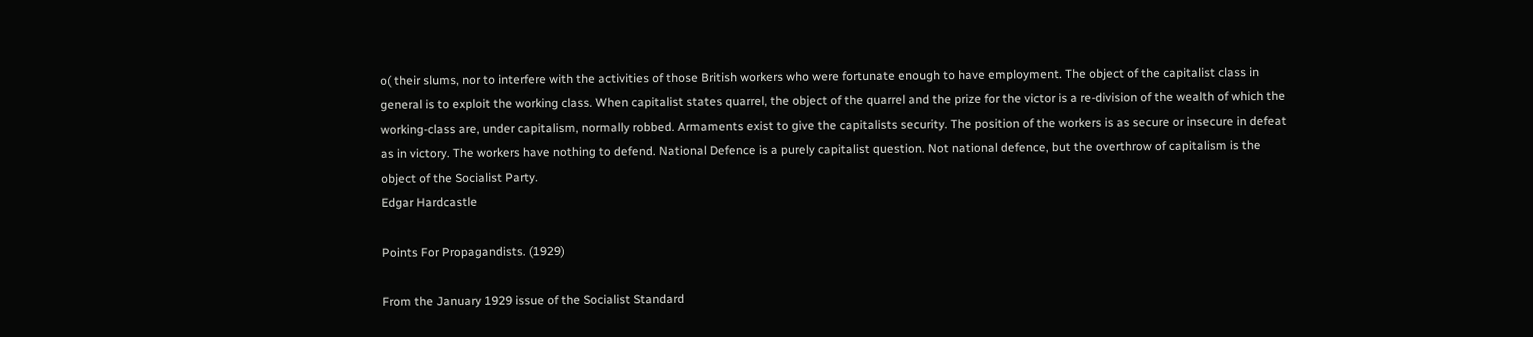o( their slums, nor to interfere with the activities of those British workers who were fortunate enough to have employment. The object of the capitalist class in general is to exploit the working class. When capitalist states quarrel, the object of the quarrel and the prize for the victor is a re-division of the wealth of which the working-class are, under capitalism, normally robbed. Armaments exist to give the capitalists security. The position of the workers is as secure or insecure in defeat as in victory. The workers have nothing to defend. National Defence is a purely capitalist question. Not national defence, but the overthrow of capitalism is the object of the Socialist Party.
Edgar Hardcastle

Points For Propagandists. (1929)

From the January 1929 issue of the Socialist Standard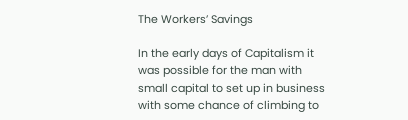The Workers’ Savings

In the early days of Capitalism it was possible for the man with small capital to set up in business with some chance of climbing to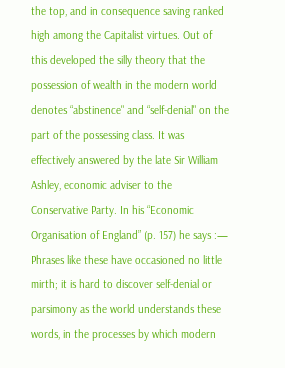the top, and in consequence saving ranked high among the Capitalist virtues. Out of this developed the silly theory that the possession of wealth in the modern world denotes “abstinence" and “self-denial" on the part of the possessing class. It was effectively answered by the late Sir William Ashley, economic adviser to the Conservative Party. In his “Economic Organisation of England” (p. 157) he says :—
Phrases like these have occasioned no little mirth; it is hard to discover self-denial or parsimony as the world understands these words, in the processes by which modern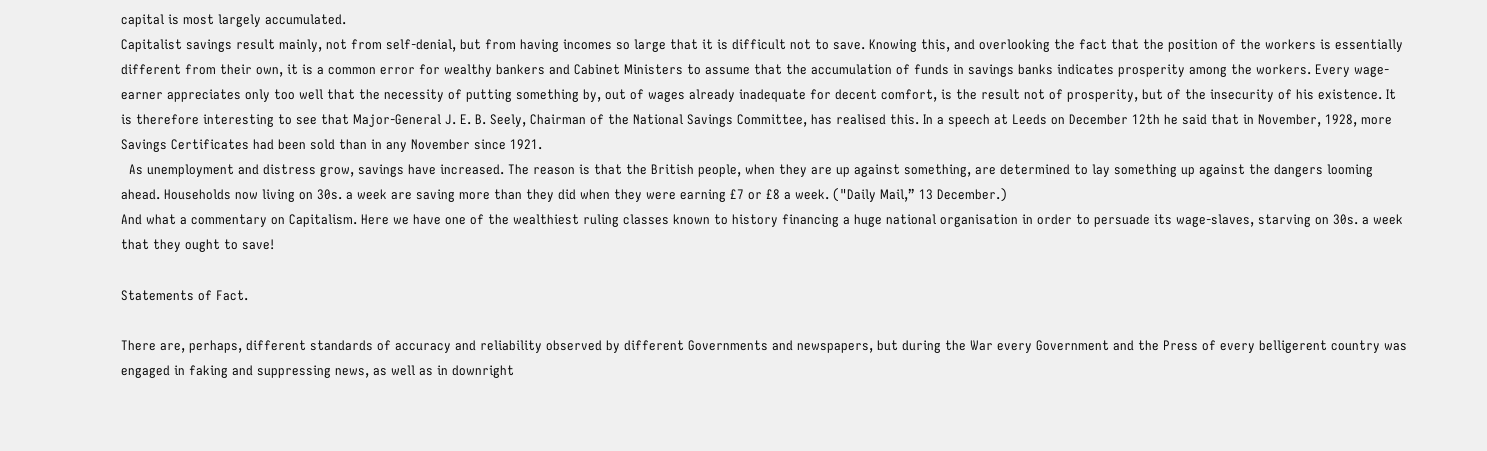capital is most largely accumulated.
Capitalist savings result mainly, not from self-denial, but from having incomes so large that it is difficult not to save. Knowing this, and overlooking the fact that the position of the workers is essentially different from their own, it is a common error for wealthy bankers and Cabinet Ministers to assume that the accumulation of funds in savings banks indicates prosperity among the workers. Every wage-earner appreciates only too well that the necessity of putting something by, out of wages already inadequate for decent comfort, is the result not of prosperity, but of the insecurity of his existence. It is therefore interesting to see that Major-General J. E. B. Seely, Chairman of the National Savings Committee, has realised this. In a speech at Leeds on December 12th he said that in November, 1928, more Savings Certificates had been sold than in any November since 1921.
  As unemployment and distress grow, savings have increased. The reason is that the British people, when they are up against something, are determined to lay something up against the dangers looming ahead. Households now living on 30s. a week are saving more than they did when they were earning £7 or £8 a week. ("Daily Mail,” 13 December.)
And what a commentary on Capitalism. Here we have one of the wealthiest ruling classes known to history financing a huge national organisation in order to persuade its wage-slaves, starving on 30s. a week that they ought to save!

Statements of Fact.

There are, perhaps, different standards of accuracy and reliability observed by different Governments and newspapers, but during the War every Government and the Press of every belligerent country was engaged in faking and suppressing news, as well as in downright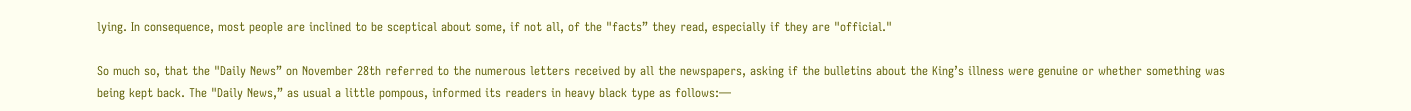lying. In consequence, most people are inclined to be sceptical about some, if not all, of the "facts” they read, especially if they are "official."

So much so, that the "Daily News” on November 28th referred to the numerous letters received by all the newspapers, asking if the bulletins about the King’s illness were genuine or whether something was being kept back. The "Daily News,” as usual a little pompous, informed its readers in heavy black type as follows:—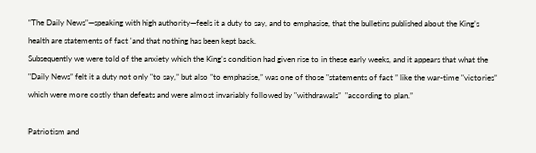“The Daily News"—speaking with high authority—feels it a duty to say, and to emphasise, that the bulletins published about the King’s health are statements of fact 'and that nothing has been kept back.
Subsequently we were told of the anxiety which the King’s condition had given rise to in these early weeks, and it appears that what the "Daily News” felt it a duty not only "to say,” but also ”to emphasise,” was one of those "statements of fact ” like the war-time "victories” which were more costly than defeats and were almost invariably followed by "withdrawals”  "according to plan.”

Patriotism and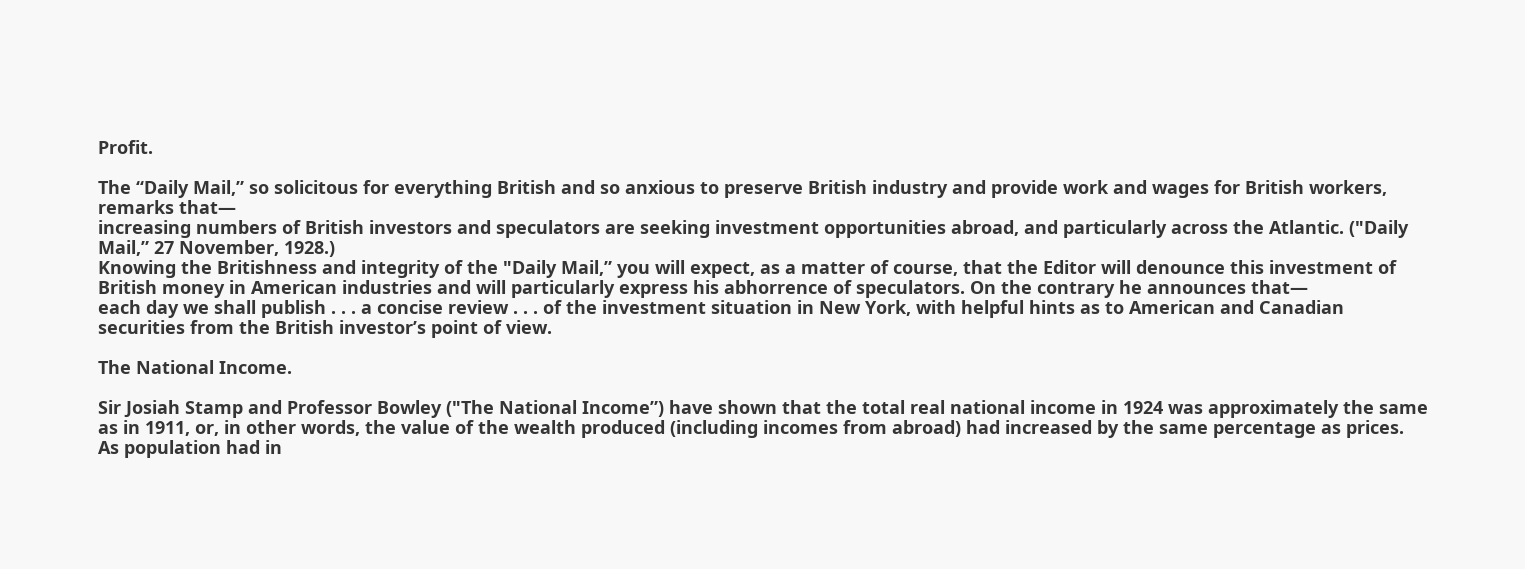Profit.

The ‘‘Daily Mail,” so solicitous for everything British and so anxious to preserve British industry and provide work and wages for British workers, remarks that—
increasing numbers of British investors and speculators are seeking investment opportunities abroad, and particularly across the Atlantic. ("Daily Mail,” 27 November, 1928.)
Knowing the Britishness and integrity of the "Daily Mail,” you will expect, as a matter of course, that the Editor will denounce this investment of British money in American industries and will particularly express his abhorrence of speculators. On the contrary he announces that—
each day we shall publish . . . a concise review . . . of the investment situation in New York, with helpful hints as to American and Canadian securities from the British investor’s point of view.

The National Income.

Sir Josiah Stamp and Professor Bowley ("The National Income”) have shown that the total real national income in 1924 was approximately the same as in 1911, or, in other words, the value of the wealth produced (including incomes from abroad) had increased by the same percentage as prices. As population had in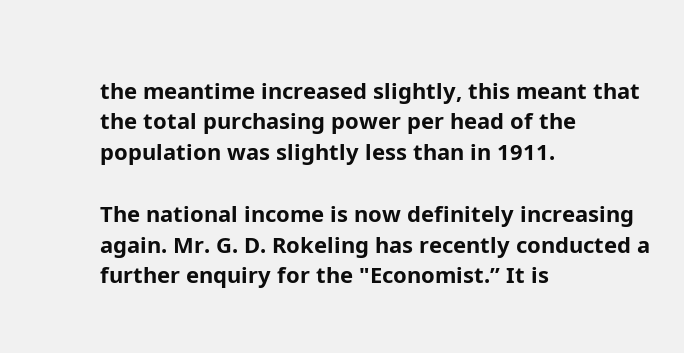the meantime increased slightly, this meant that the total purchasing power per head of the population was slightly less than in 1911.

The national income is now definitely increasing again. Mr. G. D. Rokeling has recently conducted a further enquiry for the "Economist.” It is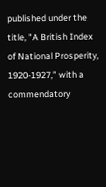published under the title, "A British Index of National Prosperity, 1920-1927,” with a commendatory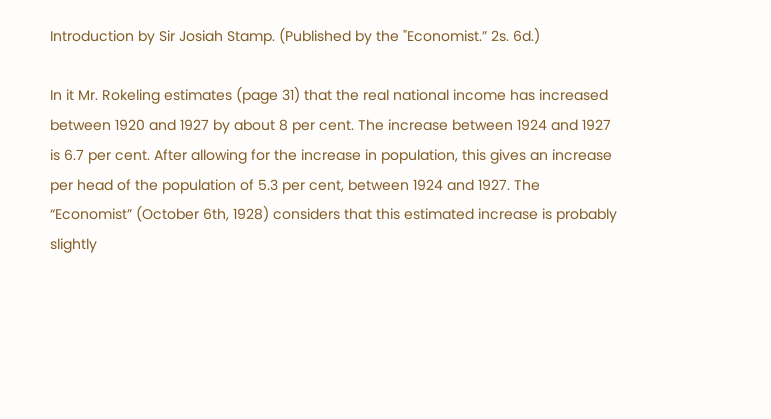Introduction by Sir Josiah Stamp. (Published by the "Economist.” 2s. 6d.)

In it Mr. Rokeling estimates (page 31) that the real national income has increased between 1920 and 1927 by about 8 per cent. The increase between 1924 and 1927 is 6.7 per cent. After allowing for the increase in population, this gives an increase per head of the population of 5.3 per cent, between 1924 and 1927. The “Economist” (October 6th, 1928) considers that this estimated increase is probably slightly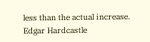less than the actual increase.
Edgar Hardcastle